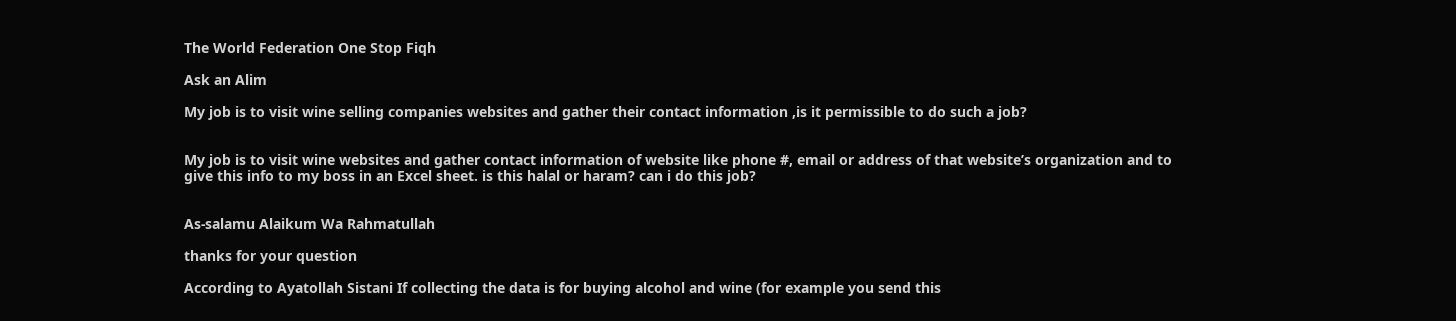The World Federation One Stop Fiqh

Ask an Alim

My job is to visit wine selling companies websites and gather their contact information ,is it permissible to do such a job?


My job is to visit wine websites and gather contact information of website like phone #, email or address of that website’s organization and to give this info to my boss in an Excel sheet. is this halal or haram? can i do this job?


As-salamu Alaikum Wa Rahmatullah

thanks for your question

According to Ayatollah Sistani If collecting the data is for buying alcohol and wine (for example you send this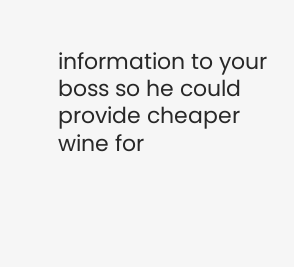information to your boss so he could provide cheaper wine for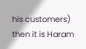his customers) then it is Haram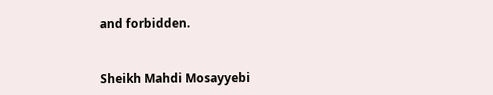and forbidden.


Sheikh Mahdi Mosayyebi